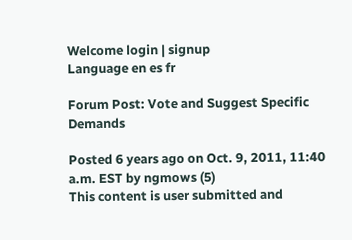Welcome login | signup
Language en es fr

Forum Post: Vote and Suggest Specific Demands

Posted 6 years ago on Oct. 9, 2011, 11:40 a.m. EST by ngmows (5)
This content is user submitted and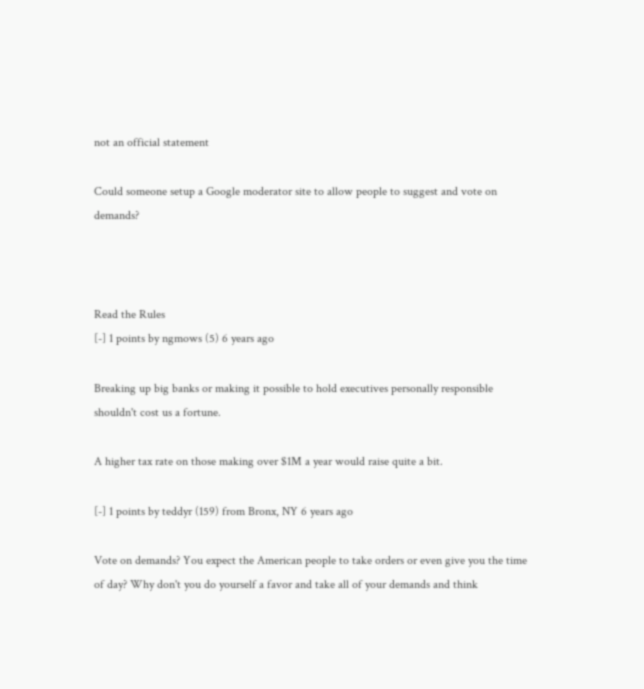not an official statement

Could someone setup a Google moderator site to allow people to suggest and vote on demands?



Read the Rules
[-] 1 points by ngmows (5) 6 years ago

Breaking up big banks or making it possible to hold executives personally responsible shouldn't cost us a fortune.

A higher tax rate on those making over $1M a year would raise quite a bit.

[-] 1 points by teddyr (159) from Bronx, NY 6 years ago

Vote on demands? You expect the American people to take orders or even give you the time of day? Why don't you do yourself a favor and take all of your demands and think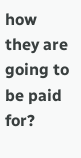how they are going to be paid for?